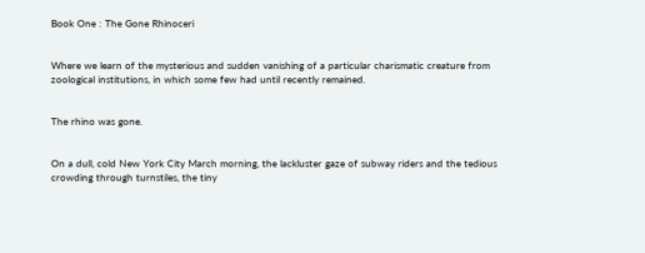Book One : The Gone Rhinoceri


Where we learn of the mysterious and sudden vanishing of a particular charismatic creature from zoological institutions, in which some few had until recently remained.


The rhino was gone.


On a dull, cold New York City March morning, the lackluster gaze of subway riders and the tedious crowding through turnstiles, the tiny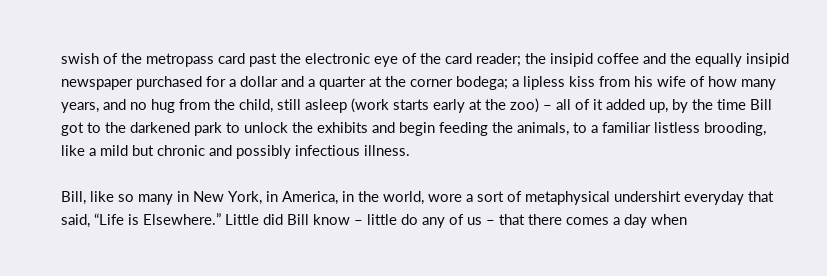swish of the metropass card past the electronic eye of the card reader; the insipid coffee and the equally insipid newspaper purchased for a dollar and a quarter at the corner bodega; a lipless kiss from his wife of how many years, and no hug from the child, still asleep (work starts early at the zoo) – all of it added up, by the time Bill got to the darkened park to unlock the exhibits and begin feeding the animals, to a familiar listless brooding, like a mild but chronic and possibly infectious illness.

Bill, like so many in New York, in America, in the world, wore a sort of metaphysical undershirt everyday that said, “Life is Elsewhere.” Little did Bill know – little do any of us – that there comes a day when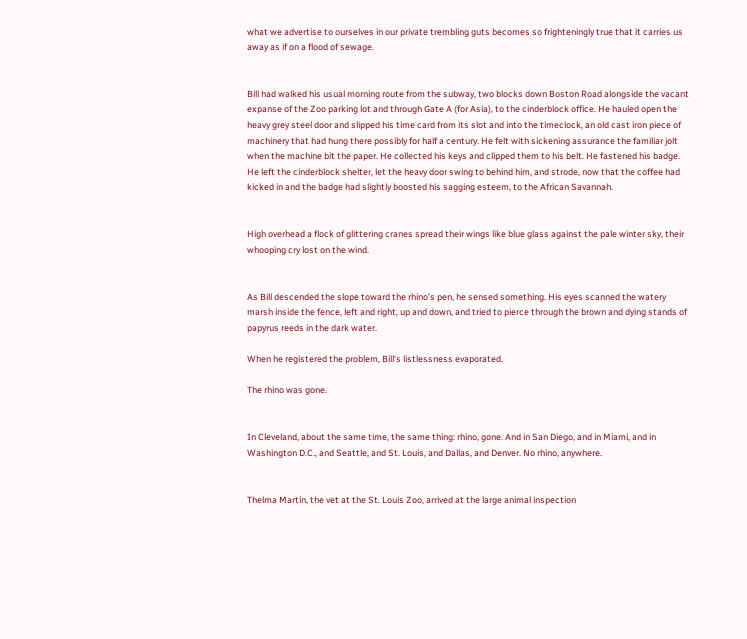what we advertise to ourselves in our private trembling guts becomes so frighteningly true that it carries us away as if on a flood of sewage.


Bill had walked his usual morning route from the subway, two blocks down Boston Road alongside the vacant expanse of the Zoo parking lot and through Gate A (for Asia), to the cinderblock office. He hauled open the heavy grey steel door and slipped his time card from its slot and into the timeclock, an old cast iron piece of machinery that had hung there possibly for half a century. He felt with sickening assurance the familiar jolt when the machine bit the paper. He collected his keys and clipped them to his belt. He fastened his badge. He left the cinderblock shelter, let the heavy door swing to behind him, and strode, now that the coffee had kicked in and the badge had slightly boosted his sagging esteem, to the African Savannah.


High overhead a flock of glittering cranes spread their wings like blue glass against the pale winter sky, their whooping cry lost on the wind.


As Bill descended the slope toward the rhino’s pen, he sensed something. His eyes scanned the watery marsh inside the fence, left and right, up and down, and tried to pierce through the brown and dying stands of papyrus reeds in the dark water.

When he registered the problem, Bill’s listlessness evaporated.

The rhino was gone.


In Cleveland, about the same time, the same thing: rhino, gone. And in San Diego, and in Miami, and in Washington D.C., and Seattle, and St. Louis, and Dallas, and Denver. No rhino, anywhere.


Thelma Martin, the vet at the St. Louis Zoo, arrived at the large animal inspection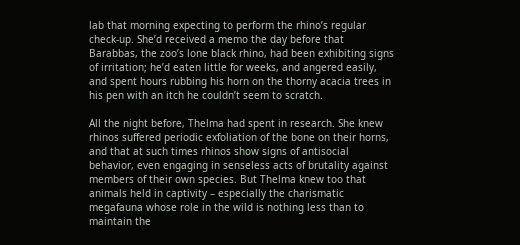lab that morning expecting to perform the rhino’s regular check-up. She’d received a memo the day before that Barabbas, the zoo’s lone black rhino, had been exhibiting signs of irritation; he’d eaten little for weeks, and angered easily, and spent hours rubbing his horn on the thorny acacia trees in his pen with an itch he couldn’t seem to scratch.

All the night before, Thelma had spent in research. She knew rhinos suffered periodic exfoliation of the bone on their horns, and that at such times rhinos show signs of antisocial behavior, even engaging in senseless acts of brutality against members of their own species. But Thelma knew too that animals held in captivity – especially the charismatic megafauna whose role in the wild is nothing less than to maintain the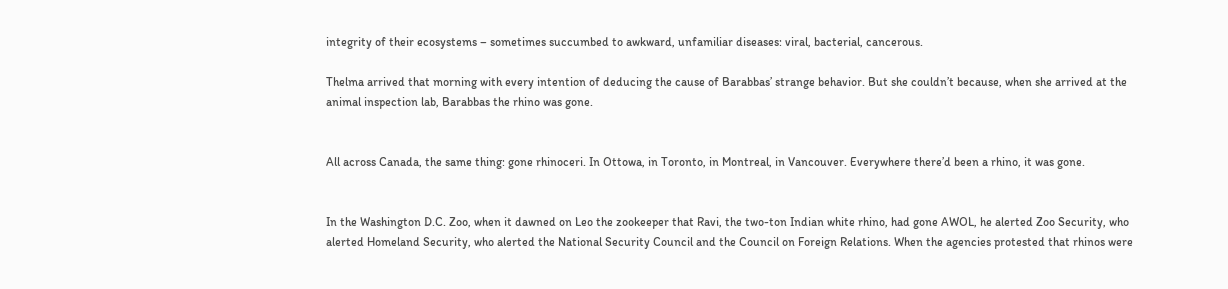integrity of their ecosystems – sometimes succumbed to awkward, unfamiliar diseases: viral, bacterial, cancerous.

Thelma arrived that morning with every intention of deducing the cause of Barabbas’ strange behavior. But she couldn’t because, when she arrived at the animal inspection lab, Barabbas the rhino was gone.


All across Canada, the same thing: gone rhinoceri. In Ottowa, in Toronto, in Montreal, in Vancouver. Everywhere there’d been a rhino, it was gone.


In the Washington D.C. Zoo, when it dawned on Leo the zookeeper that Ravi, the two-ton Indian white rhino, had gone AWOL, he alerted Zoo Security, who alerted Homeland Security, who alerted the National Security Council and the Council on Foreign Relations. When the agencies protested that rhinos were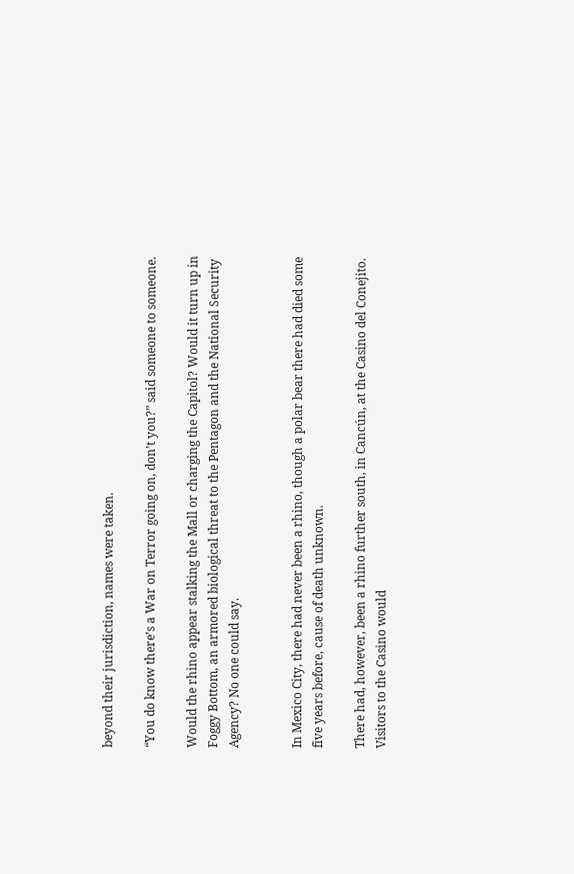beyond their jurisdiction, names were taken.

“You do know there’s a War on Terror going on, don’t you?” said someone to someone.

Would the rhino appear stalking the Mall or charging the Capitol? Would it turn up in Foggy Bottom, an armored biological threat to the Pentagon and the National Security Agency? No one could say.


In Mexico City, there had never been a rhino, though a polar bear there had died some five years before, cause of death unknown.

There had, however, been a rhino further south, in Cancún, at the Casino del Conejito. Visitors to the Casino would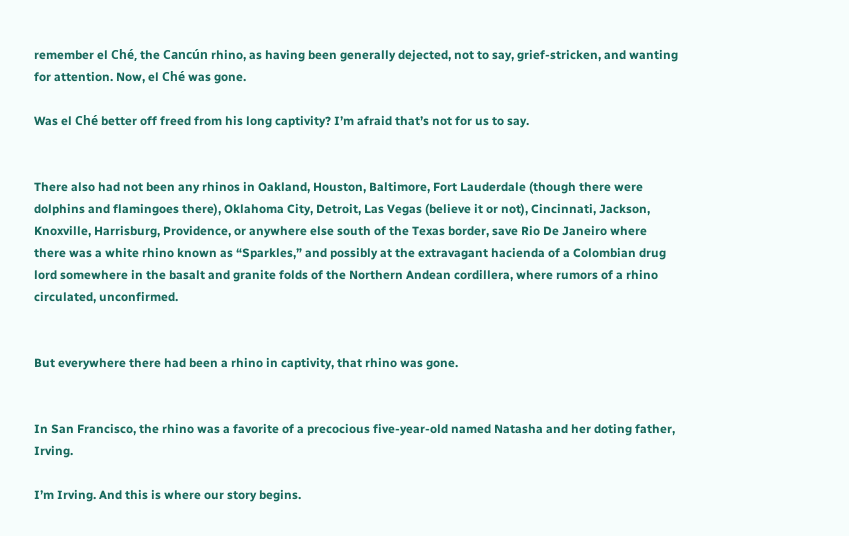remember el Ché, the Cancún rhino, as having been generally dejected, not to say, grief-stricken, and wanting for attention. Now, el Ché was gone.

Was el Ché better off freed from his long captivity? I’m afraid that’s not for us to say.


There also had not been any rhinos in Oakland, Houston, Baltimore, Fort Lauderdale (though there were dolphins and flamingoes there), Oklahoma City, Detroit, Las Vegas (believe it or not), Cincinnati, Jackson, Knoxville, Harrisburg, Providence, or anywhere else south of the Texas border, save Rio De Janeiro where there was a white rhino known as “Sparkles,” and possibly at the extravagant hacienda of a Colombian drug lord somewhere in the basalt and granite folds of the Northern Andean cordillera, where rumors of a rhino circulated, unconfirmed.


But everywhere there had been a rhino in captivity, that rhino was gone.


In San Francisco, the rhino was a favorite of a precocious five-year-old named Natasha and her doting father, Irving.

I’m Irving. And this is where our story begins.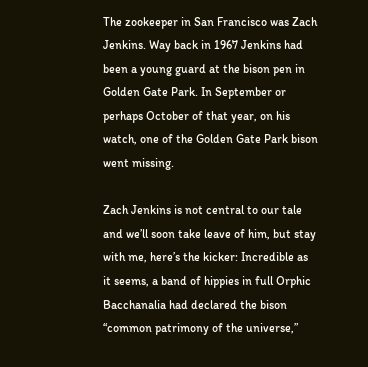The zookeeper in San Francisco was Zach Jenkins. Way back in 1967 Jenkins had been a young guard at the bison pen in Golden Gate Park. In September or perhaps October of that year, on his watch, one of the Golden Gate Park bison went missing.

Zach Jenkins is not central to our tale and we’ll soon take leave of him, but stay with me, here’s the kicker: Incredible as it seems, a band of hippies in full Orphic Bacchanalia had declared the bison “common patrimony of the universe,”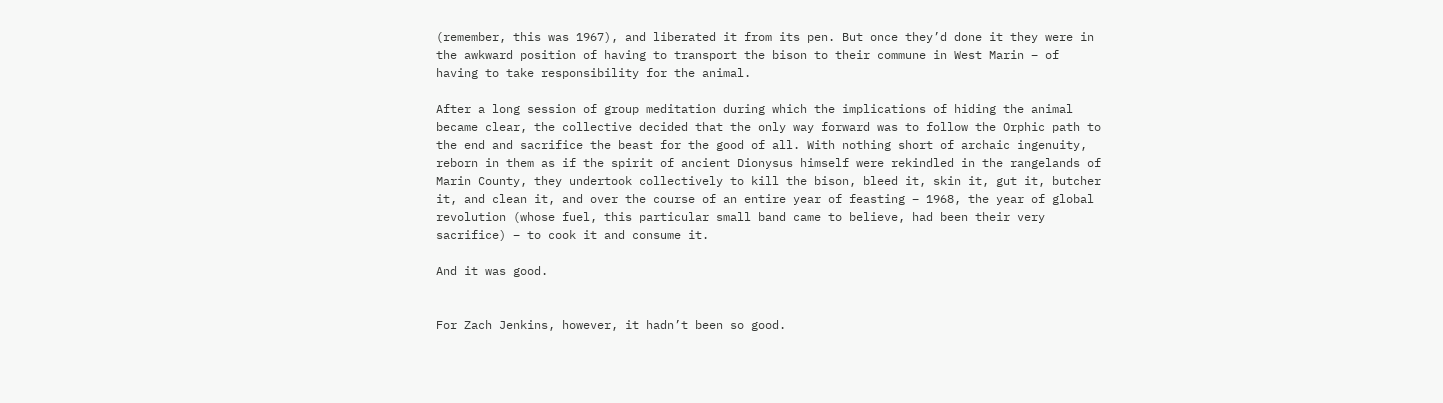(remember, this was 1967), and liberated it from its pen. But once they’d done it they were in the awkward position of having to transport the bison to their commune in West Marin – of having to take responsibility for the animal.

After a long session of group meditation during which the implications of hiding the animal became clear, the collective decided that the only way forward was to follow the Orphic path to the end and sacrifice the beast for the good of all. With nothing short of archaic ingenuity, reborn in them as if the spirit of ancient Dionysus himself were rekindled in the rangelands of Marin County, they undertook collectively to kill the bison, bleed it, skin it, gut it, butcher it, and clean it, and over the course of an entire year of feasting – 1968, the year of global revolution (whose fuel, this particular small band came to believe, had been their very sacrifice) – to cook it and consume it.

And it was good.


For Zach Jenkins, however, it hadn’t been so good.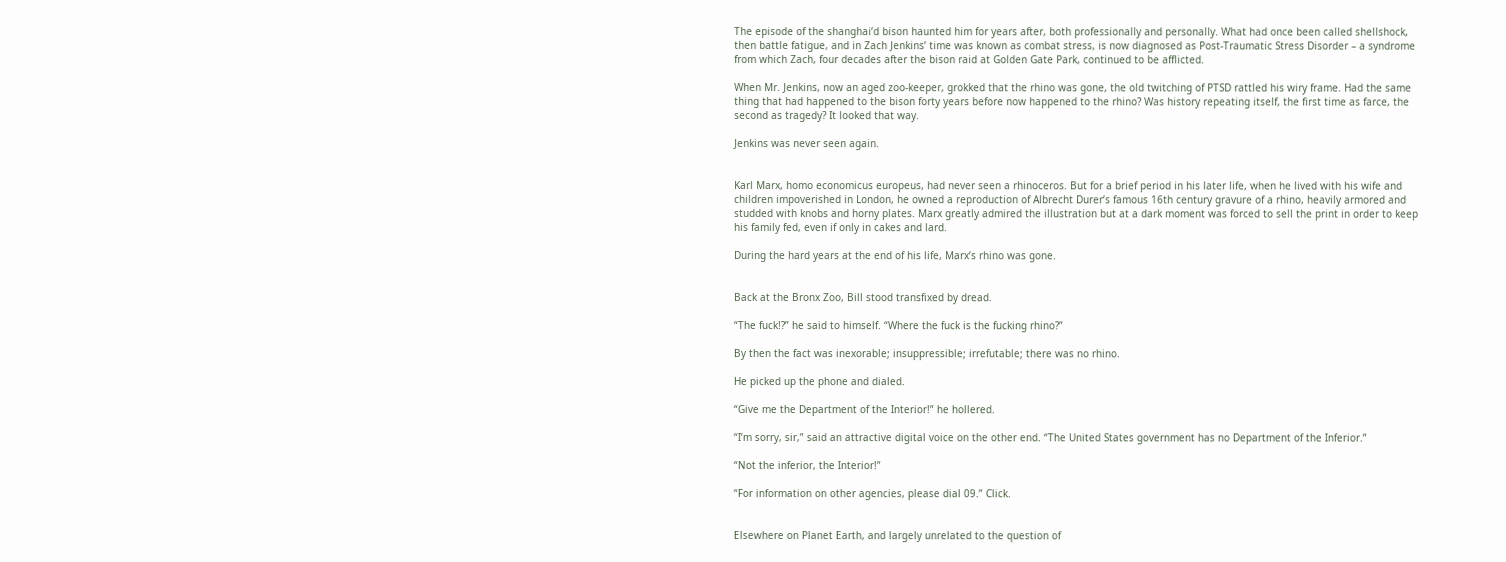The episode of the shanghai’d bison haunted him for years after, both professionally and personally. What had once been called shellshock, then battle fatigue, and in Zach Jenkins’ time was known as combat stress, is now diagnosed as Post-Traumatic Stress Disorder – a syndrome from which Zach, four decades after the bison raid at Golden Gate Park, continued to be afflicted.

When Mr. Jenkins, now an aged zoo-keeper, grokked that the rhino was gone, the old twitching of PTSD rattled his wiry frame. Had the same thing that had happened to the bison forty years before now happened to the rhino? Was history repeating itself, the first time as farce, the second as tragedy? It looked that way.

Jenkins was never seen again.


Karl Marx, homo economicus europeus, had never seen a rhinoceros. But for a brief period in his later life, when he lived with his wife and children impoverished in London, he owned a reproduction of Albrecht Durer’s famous 16th century gravure of a rhino, heavily armored and studded with knobs and horny plates. Marx greatly admired the illustration but at a dark moment was forced to sell the print in order to keep his family fed, even if only in cakes and lard.

During the hard years at the end of his life, Marx’s rhino was gone.


Back at the Bronx Zoo, Bill stood transfixed by dread.

“The fuck!?” he said to himself. “Where the fuck is the fucking rhino?”

By then the fact was inexorable; insuppressible; irrefutable; there was no rhino.

He picked up the phone and dialed.

“Give me the Department of the Interior!” he hollered.

“I’m sorry, sir,” said an attractive digital voice on the other end. “The United States government has no Department of the Inferior.”

“Not the inferior, the Interior!”

“For information on other agencies, please dial 09.” Click.


Elsewhere on Planet Earth, and largely unrelated to the question of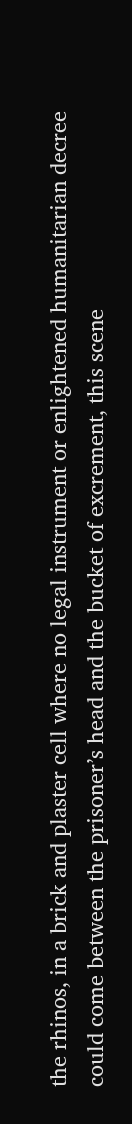the rhinos, in a brick and plaster cell where no legal instrument or enlightened humanitarian decree could come between the prisoner’s head and the bucket of excrement, this scene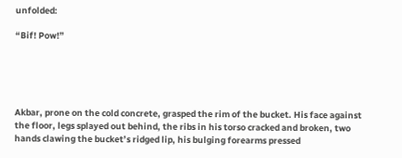unfolded:

“Bif! Pow!”





Akbar, prone on the cold concrete, grasped the rim of the bucket. His face against the floor, legs splayed out behind, the ribs in his torso cracked and broken, two hands clawing the bucket’s ridged lip, his bulging forearms pressed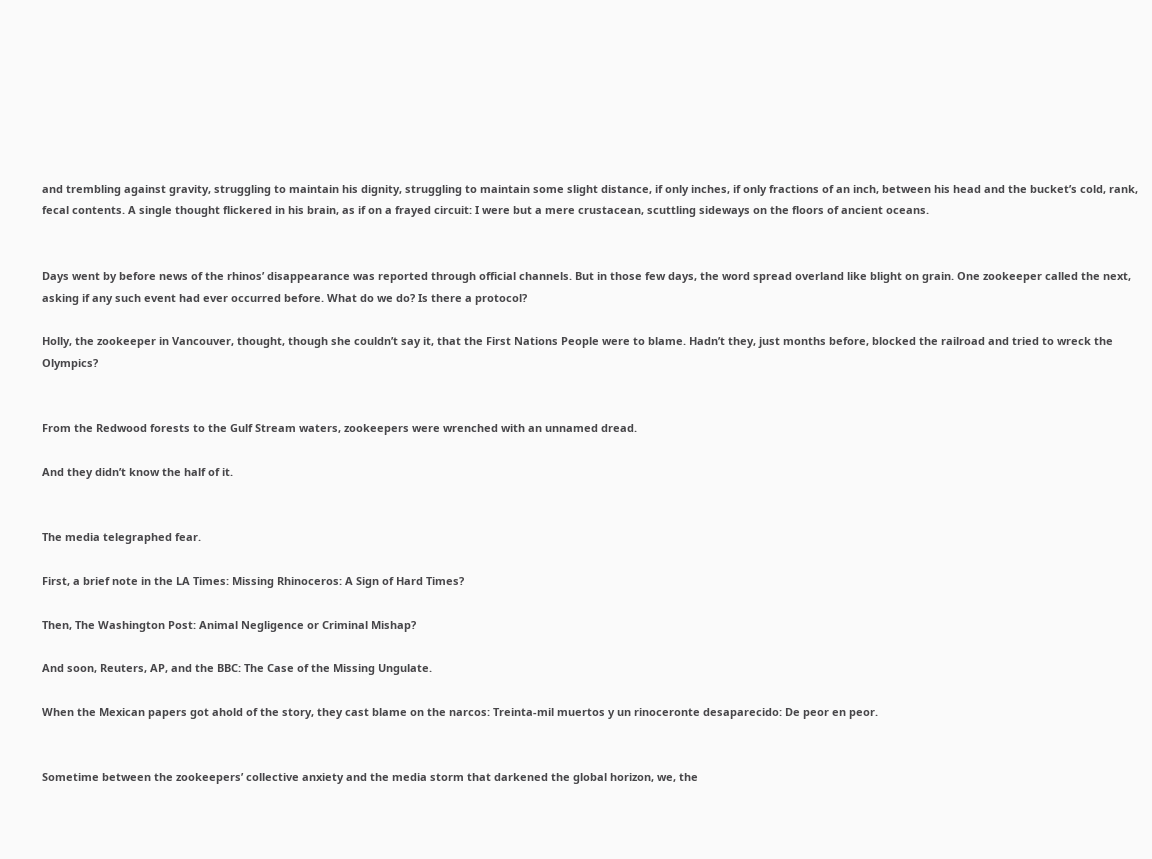and trembling against gravity, struggling to maintain his dignity, struggling to maintain some slight distance, if only inches, if only fractions of an inch, between his head and the bucket’s cold, rank, fecal contents. A single thought flickered in his brain, as if on a frayed circuit: I were but a mere crustacean, scuttling sideways on the floors of ancient oceans.


Days went by before news of the rhinos’ disappearance was reported through official channels. But in those few days, the word spread overland like blight on grain. One zookeeper called the next, asking if any such event had ever occurred before. What do we do? Is there a protocol?

Holly, the zookeeper in Vancouver, thought, though she couldn’t say it, that the First Nations People were to blame. Hadn’t they, just months before, blocked the railroad and tried to wreck the Olympics?


From the Redwood forests to the Gulf Stream waters, zookeepers were wrenched with an unnamed dread.

And they didn’t know the half of it.


The media telegraphed fear.

First, a brief note in the LA Times: Missing Rhinoceros: A Sign of Hard Times?

Then, The Washington Post: Animal Negligence or Criminal Mishap?

And soon, Reuters, AP, and the BBC: The Case of the Missing Ungulate.

When the Mexican papers got ahold of the story, they cast blame on the narcos: Treinta-mil muertos y un rinoceronte desaparecido: De peor en peor.


Sometime between the zookeepers’ collective anxiety and the media storm that darkened the global horizon, we, the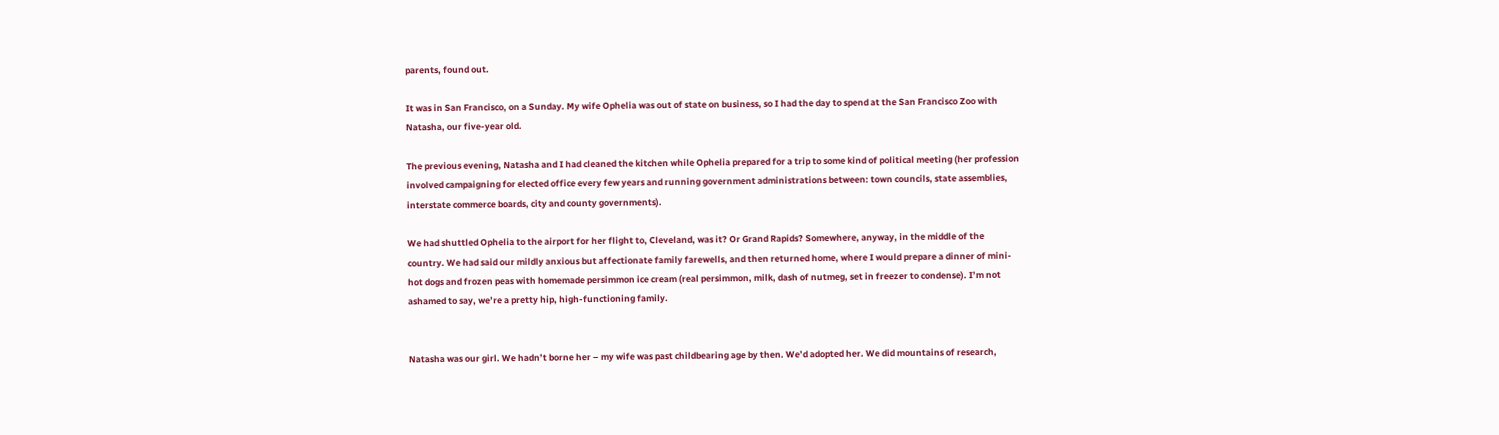parents, found out.

It was in San Francisco, on a Sunday. My wife Ophelia was out of state on business, so I had the day to spend at the San Francisco Zoo with Natasha, our five-year old.

The previous evening, Natasha and I had cleaned the kitchen while Ophelia prepared for a trip to some kind of political meeting (her profession involved campaigning for elected office every few years and running government administrations between: town councils, state assemblies, interstate commerce boards, city and county governments).

We had shuttled Ophelia to the airport for her flight to, Cleveland, was it? Or Grand Rapids? Somewhere, anyway, in the middle of the country. We had said our mildly anxious but affectionate family farewells, and then returned home, where I would prepare a dinner of mini-hot dogs and frozen peas with homemade persimmon ice cream (real persimmon, milk, dash of nutmeg, set in freezer to condense). I’m not ashamed to say, we’re a pretty hip, high-functioning family.


Natasha was our girl. We hadn’t borne her – my wife was past childbearing age by then. We’d adopted her. We did mountains of research,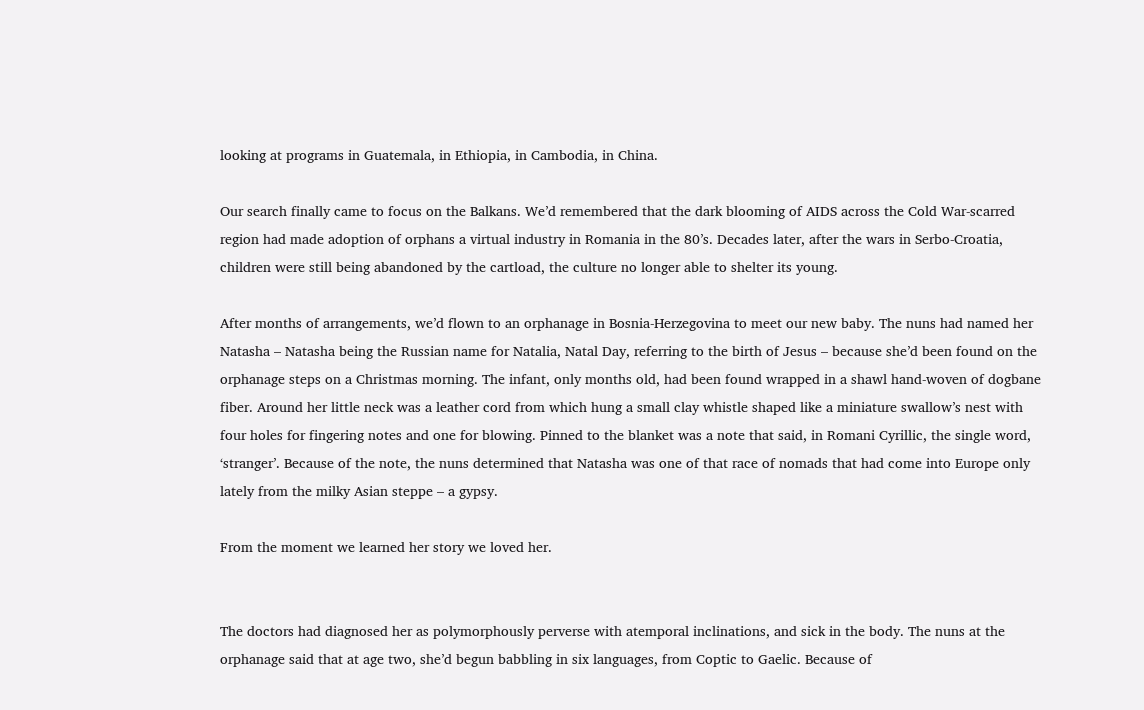looking at programs in Guatemala, in Ethiopia, in Cambodia, in China.

Our search finally came to focus on the Balkans. We’d remembered that the dark blooming of AIDS across the Cold War-scarred region had made adoption of orphans a virtual industry in Romania in the 80’s. Decades later, after the wars in Serbo-Croatia, children were still being abandoned by the cartload, the culture no longer able to shelter its young.

After months of arrangements, we’d flown to an orphanage in Bosnia-Herzegovina to meet our new baby. The nuns had named her Natasha – Natasha being the Russian name for Natalia, Natal Day, referring to the birth of Jesus – because she’d been found on the orphanage steps on a Christmas morning. The infant, only months old, had been found wrapped in a shawl hand-woven of dogbane fiber. Around her little neck was a leather cord from which hung a small clay whistle shaped like a miniature swallow’s nest with four holes for fingering notes and one for blowing. Pinned to the blanket was a note that said, in Romani Cyrillic, the single word, ‘stranger’. Because of the note, the nuns determined that Natasha was one of that race of nomads that had come into Europe only lately from the milky Asian steppe – a gypsy.

From the moment we learned her story we loved her.


The doctors had diagnosed her as polymorphously perverse with atemporal inclinations, and sick in the body. The nuns at the orphanage said that at age two, she’d begun babbling in six languages, from Coptic to Gaelic. Because of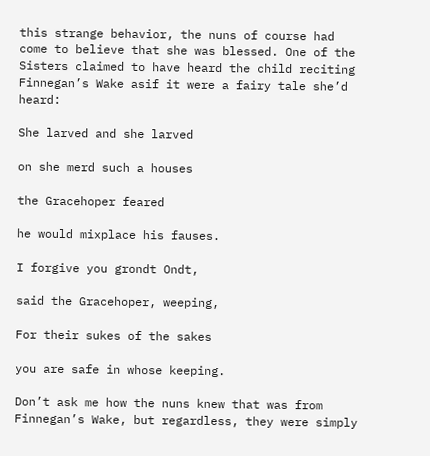this strange behavior, the nuns of course had come to believe that she was blessed. One of the Sisters claimed to have heard the child reciting Finnegan’s Wake asif it were a fairy tale she’d heard:

She larved and she larved

on she merd such a houses

the Gracehoper feared

he would mixplace his fauses.

I forgive you grondt Ondt,

said the Gracehoper, weeping,

For their sukes of the sakes

you are safe in whose keeping.

Don’t ask me how the nuns knew that was from Finnegan’s Wake, but regardless, they were simply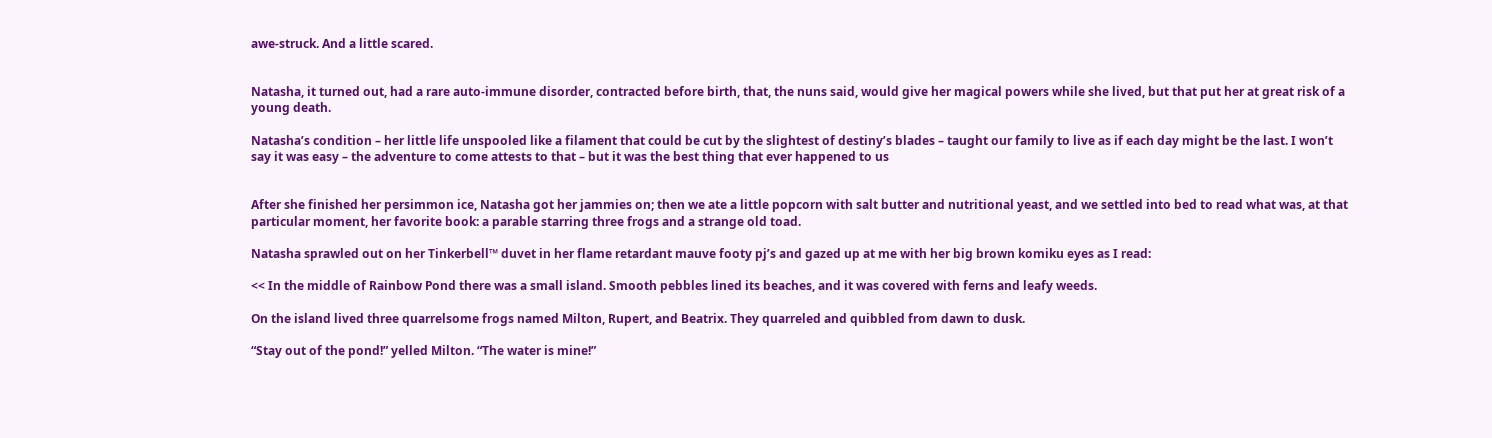awe-struck. And a little scared.


Natasha, it turned out, had a rare auto-immune disorder, contracted before birth, that, the nuns said, would give her magical powers while she lived, but that put her at great risk of a young death.

Natasha’s condition – her little life unspooled like a filament that could be cut by the slightest of destiny’s blades – taught our family to live as if each day might be the last. I won’t say it was easy – the adventure to come attests to that – but it was the best thing that ever happened to us


After she finished her persimmon ice, Natasha got her jammies on; then we ate a little popcorn with salt butter and nutritional yeast, and we settled into bed to read what was, at that particular moment, her favorite book: a parable starring three frogs and a strange old toad.

Natasha sprawled out on her Tinkerbell™ duvet in her flame retardant mauve footy pj’s and gazed up at me with her big brown komiku eyes as I read:

<< In the middle of Rainbow Pond there was a small island. Smooth pebbles lined its beaches, and it was covered with ferns and leafy weeds.

On the island lived three quarrelsome frogs named Milton, Rupert, and Beatrix. They quarreled and quibbled from dawn to dusk.

“Stay out of the pond!” yelled Milton. “The water is mine!”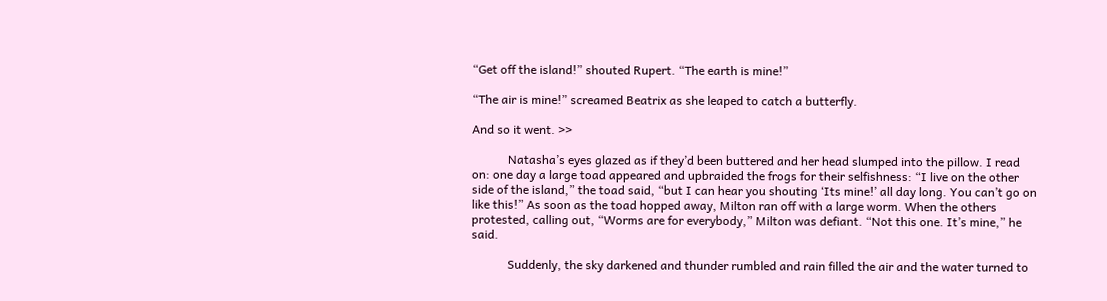“Get off the island!” shouted Rupert. “The earth is mine!”

“The air is mine!” screamed Beatrix as she leaped to catch a butterfly.

And so it went. >>

            Natasha’s eyes glazed as if they’d been buttered and her head slumped into the pillow. I read on: one day a large toad appeared and upbraided the frogs for their selfishness: “I live on the other side of the island,” the toad said, “but I can hear you shouting ‘Its mine!’ all day long. You can’t go on like this!” As soon as the toad hopped away, Milton ran off with a large worm. When the others protested, calling out, “Worms are for everybody,” Milton was defiant. “Not this one. It’s mine,” he said.

            Suddenly, the sky darkened and thunder rumbled and rain filled the air and the water turned to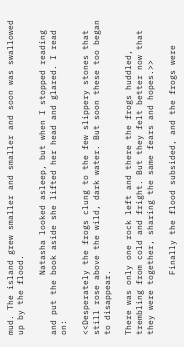mud. The island grew smaller and smaller and soon was swallowed up by the flood.

            Natasha looked asleep, but when I stopped reading and put the book aside she lifted her head and glared. I read on:

<<Desperately the frogs clung to the few slippery stones that still rose above the wild, dark water. But soon these too began to disappear.

There was only one rock left and there the frogs huddled, trembling from cold and fright. But they felt better now that they were together, sharing the same fears and hopes.>>

            Finally the flood subsided, and the frogs were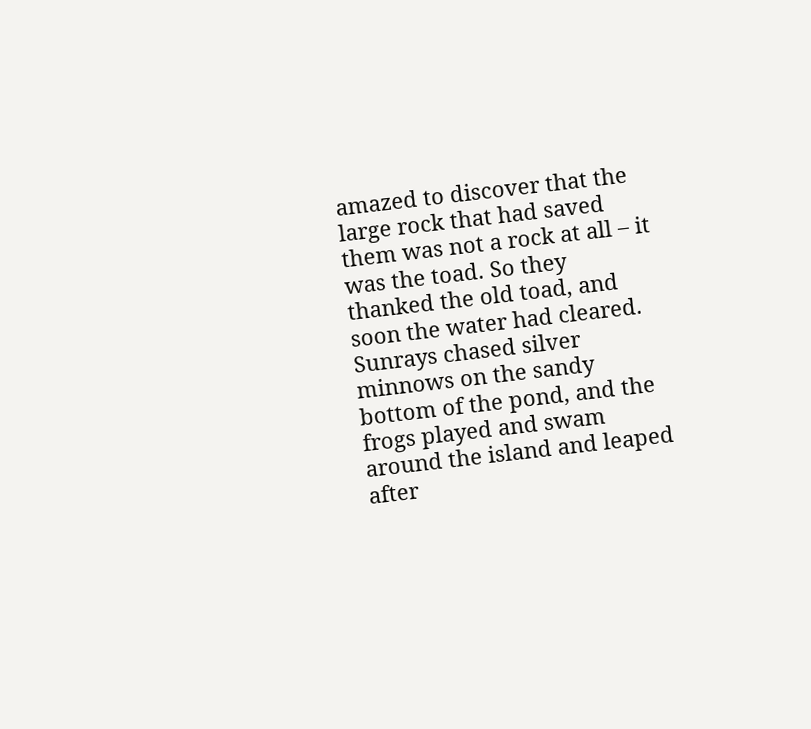amazed to discover that the large rock that had saved them was not a rock at all – it was the toad. So they thanked the old toad, and soon the water had cleared. Sunrays chased silver minnows on the sandy bottom of the pond, and the frogs played and swam around the island and leaped after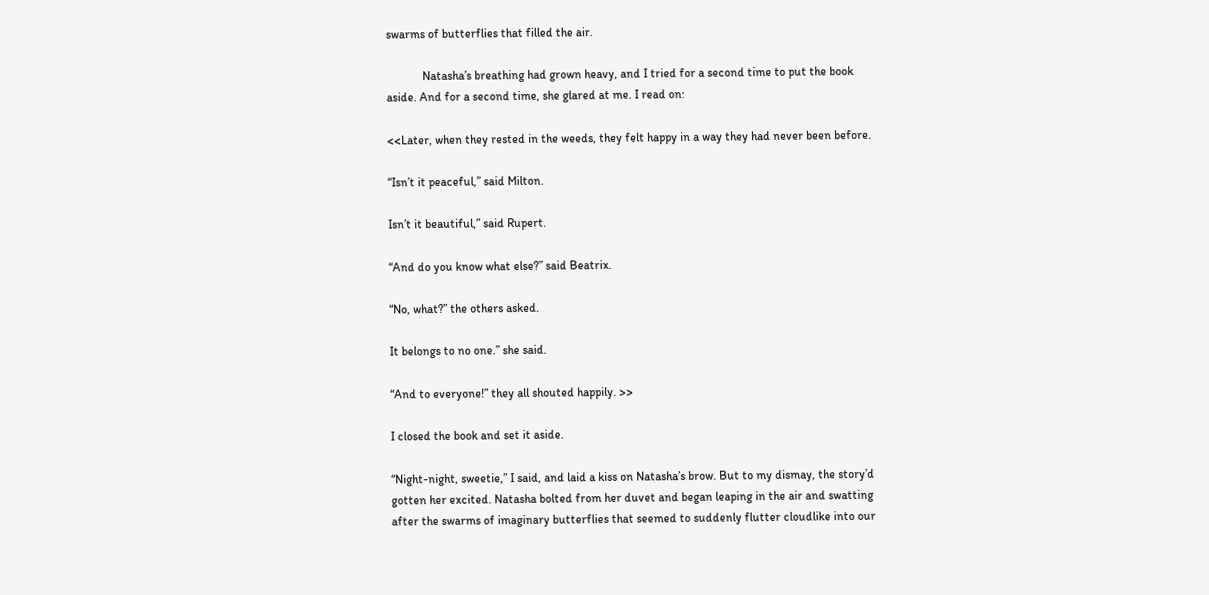swarms of butterflies that filled the air.

            Natasha’s breathing had grown heavy, and I tried for a second time to put the book aside. And for a second time, she glared at me. I read on:

<<Later, when they rested in the weeds, they felt happy in a way they had never been before.

“Isn’t it peaceful,” said Milton.

Isn’t it beautiful,” said Rupert.

“And do you know what else?” said Beatrix.

“No, what?” the others asked.

It belongs to no one.” she said.

“And to everyone!” they all shouted happily. >>

I closed the book and set it aside.

“Night-night, sweetie,” I said, and laid a kiss on Natasha’s brow. But to my dismay, the story’d gotten her excited. Natasha bolted from her duvet and began leaping in the air and swatting after the swarms of imaginary butterflies that seemed to suddenly flutter cloudlike into our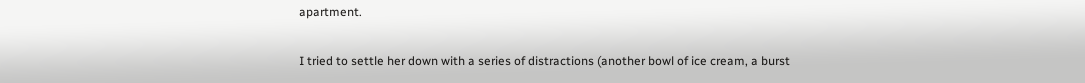apartment.

I tried to settle her down with a series of distractions (another bowl of ice cream, a burst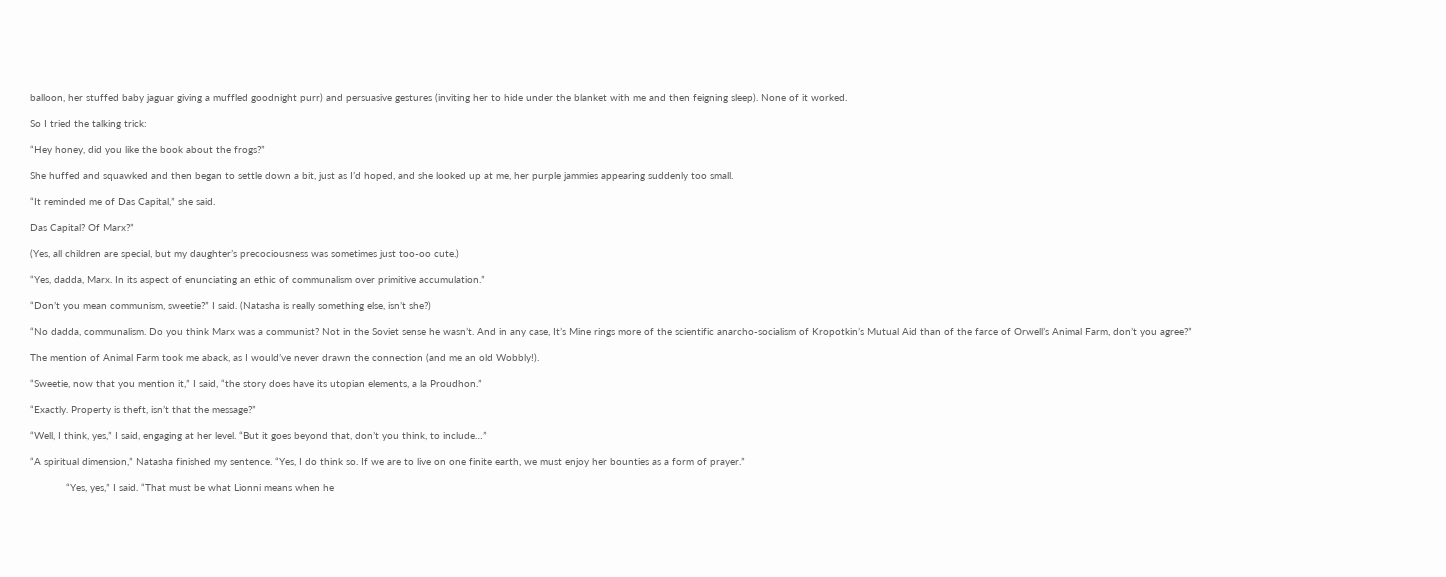balloon, her stuffed baby jaguar giving a muffled goodnight purr) and persuasive gestures (inviting her to hide under the blanket with me and then feigning sleep). None of it worked.

So I tried the talking trick:

“Hey honey, did you like the book about the frogs?”

She huffed and squawked and then began to settle down a bit, just as I’d hoped, and she looked up at me, her purple jammies appearing suddenly too small.

“It reminded me of Das Capital,” she said.

Das Capital? Of Marx?”

(Yes, all children are special, but my daughter’s precociousness was sometimes just too-oo cute.)

“Yes, dadda, Marx. In its aspect of enunciating an ethic of communalism over primitive accumulation.”

“Don’t you mean communism, sweetie?” I said. (Natasha is really something else, isn’t she?)

“No dadda, communalism. Do you think Marx was a communist? Not in the Soviet sense he wasn’t. And in any case, It’s Mine rings more of the scientific anarcho-socialism of Kropotkin’s Mutual Aid than of the farce of Orwell’s Animal Farm, don’t you agree?”

The mention of Animal Farm took me aback, as I would’ve never drawn the connection (and me an old Wobbly!).

“Sweetie, now that you mention it,” I said, “the story does have its utopian elements, a la Proudhon.”

“Exactly. Property is theft, isn’t that the message?”

“Well, I think, yes,” I said, engaging at her level. “But it goes beyond that, don’t you think, to include…”

“A spiritual dimension,” Natasha finished my sentence. “Yes, I do think so. If we are to live on one finite earth, we must enjoy her bounties as a form of prayer.”

            “Yes, yes,” I said. “That must be what Lionni means when he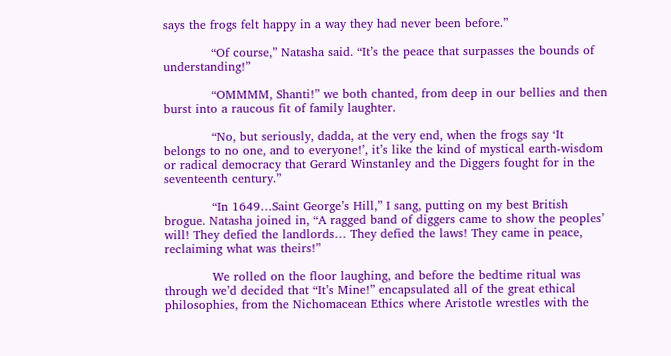says the frogs felt happy in a way they had never been before.”

            “Of course,” Natasha said. “It’s the peace that surpasses the bounds of understanding!”

            “OMMMM, Shanti!” we both chanted, from deep in our bellies and then burst into a raucous fit of family laughter.

            “No, but seriously, dadda, at the very end, when the frogs say ‘It belongs to no one, and to everyone!’, it’s like the kind of mystical earth-wisdom or radical democracy that Gerard Winstanley and the Diggers fought for in the seventeenth century.”

            “In 1649…Saint George’s Hill,” I sang, putting on my best British brogue. Natasha joined in, “A ragged band of diggers came to show the peoples’ will! They defied the landlords… They defied the laws! They came in peace, reclaiming what was theirs!”

            We rolled on the floor laughing, and before the bedtime ritual was through we’d decided that “It’s Mine!” encapsulated all of the great ethical philosophies, from the Nichomacean Ethics where Aristotle wrestles with the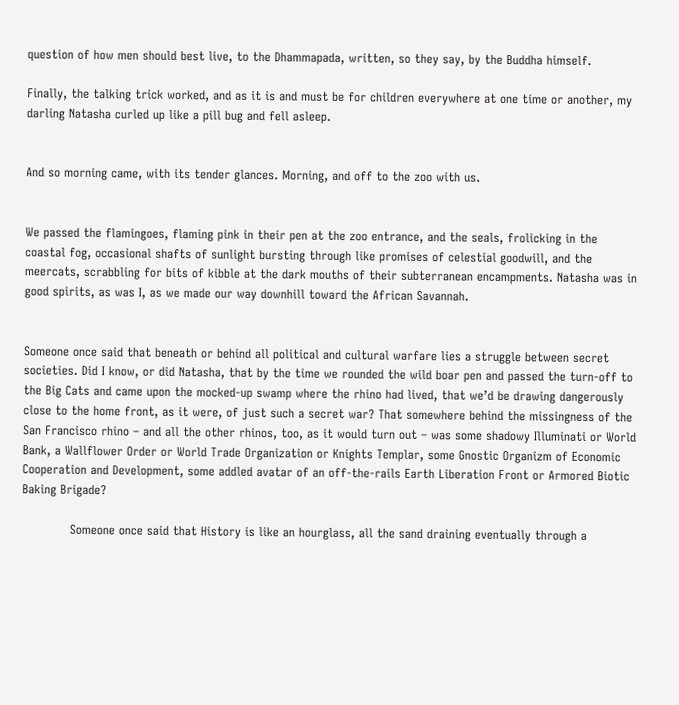question of how men should best live, to the Dhammapada, written, so they say, by the Buddha himself.

Finally, the talking trick worked, and as it is and must be for children everywhere at one time or another, my darling Natasha curled up like a pill bug and fell asleep.


And so morning came, with its tender glances. Morning, and off to the zoo with us.


We passed the flamingoes, flaming pink in their pen at the zoo entrance, and the seals, frolicking in the coastal fog, occasional shafts of sunlight bursting through like promises of celestial goodwill, and the meercats, scrabbling for bits of kibble at the dark mouths of their subterranean encampments. Natasha was in good spirits, as was I, as we made our way downhill toward the African Savannah.


Someone once said that beneath or behind all political and cultural warfare lies a struggle between secret societies. Did I know, or did Natasha, that by the time we rounded the wild boar pen and passed the turn-off to the Big Cats and came upon the mocked-up swamp where the rhino had lived, that we’d be drawing dangerously close to the home front, as it were, of just such a secret war? That somewhere behind the missingness of the San Francisco rhino – and all the other rhinos, too, as it would turn out – was some shadowy Illuminati or World Bank, a Wallflower Order or World Trade Organization or Knights Templar, some Gnostic Organizm of Economic Cooperation and Development, some addled avatar of an off-the-rails Earth Liberation Front or Armored Biotic Baking Brigade?

            Someone once said that History is like an hourglass, all the sand draining eventually through a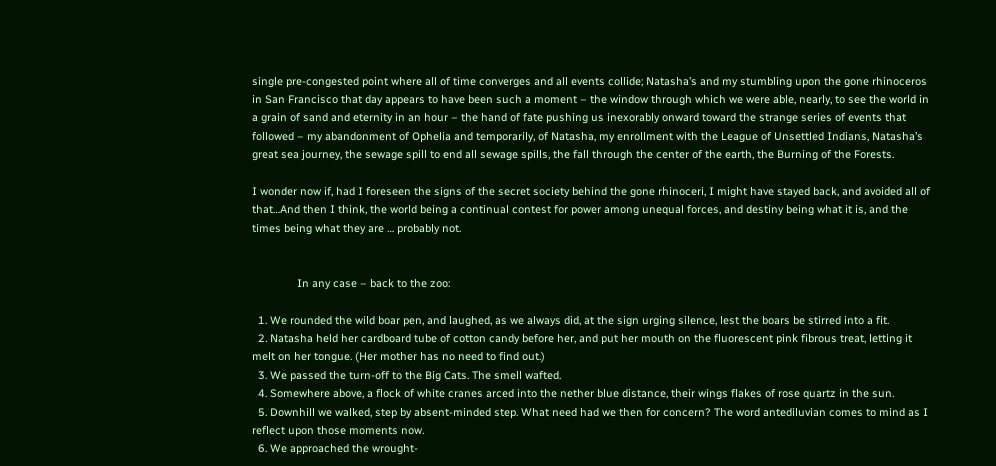single pre-congested point where all of time converges and all events collide; Natasha’s and my stumbling upon the gone rhinoceros in San Francisco that day appears to have been such a moment – the window through which we were able, nearly, to see the world in a grain of sand and eternity in an hour – the hand of fate pushing us inexorably onward toward the strange series of events that followed – my abandonment of Ophelia and temporarily, of Natasha, my enrollment with the League of Unsettled Indians, Natasha’s great sea journey, the sewage spill to end all sewage spills, the fall through the center of the earth, the Burning of the Forests.

I wonder now if, had I foreseen the signs of the secret society behind the gone rhinoceri, I might have stayed back, and avoided all of that…And then I think, the world being a continual contest for power among unequal forces, and destiny being what it is, and the times being what they are … probably not.


               In any case – back to the zoo:

  1. We rounded the wild boar pen, and laughed, as we always did, at the sign urging silence, lest the boars be stirred into a fit.
  2. Natasha held her cardboard tube of cotton candy before her, and put her mouth on the fluorescent pink fibrous treat, letting it melt on her tongue. (Her mother has no need to find out.)
  3. We passed the turn-off to the Big Cats. The smell wafted.
  4. Somewhere above, a flock of white cranes arced into the nether blue distance, their wings flakes of rose quartz in the sun.
  5. Downhill we walked, step by absent-minded step. What need had we then for concern? The word antediluvian comes to mind as I reflect upon those moments now.
  6. We approached the wrought-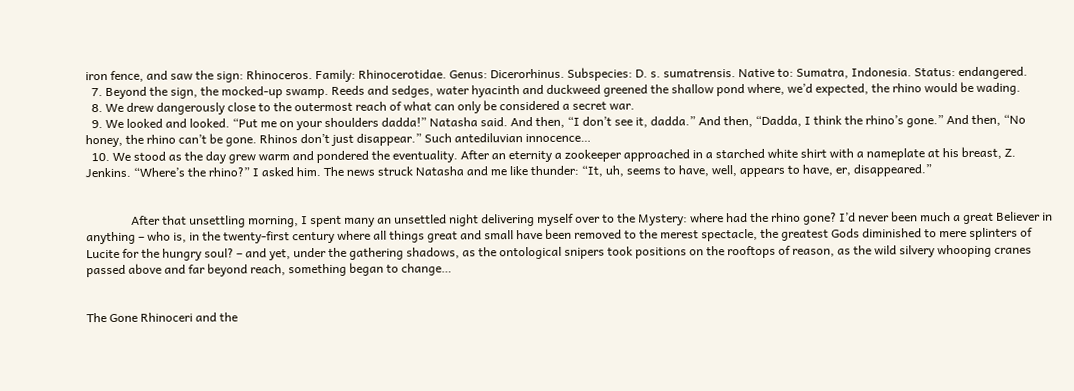iron fence, and saw the sign: Rhinoceros. Family: Rhinocerotidae. Genus: Dicerorhinus. Subspecies: D. s. sumatrensis. Native to: Sumatra, Indonesia. Status: endangered.
  7. Beyond the sign, the mocked-up swamp. Reeds and sedges, water hyacinth and duckweed greened the shallow pond where, we’d expected, the rhino would be wading.
  8. We drew dangerously close to the outermost reach of what can only be considered a secret war.
  9. We looked and looked. “Put me on your shoulders dadda!” Natasha said. And then, “I don’t see it, dadda.” And then, “Dadda, I think the rhino’s gone.” And then, “No honey, the rhino can’t be gone. Rhinos don’t just disappear.” Such antediluvian innocence…
  10. We stood as the day grew warm and pondered the eventuality. After an eternity a zookeeper approached in a starched white shirt with a nameplate at his breast, Z. Jenkins. “Where’s the rhino?” I asked him. The news struck Natasha and me like thunder: “It, uh, seems to have, well, appears to have, er, disappeared.”


               After that unsettling morning, I spent many an unsettled night delivering myself over to the Mystery: where had the rhino gone? I’d never been much a great Believer in anything – who is, in the twenty-first century where all things great and small have been removed to the merest spectacle, the greatest Gods diminished to mere splinters of Lucite for the hungry soul? – and yet, under the gathering shadows, as the ontological snipers took positions on the rooftops of reason, as the wild silvery whooping cranes passed above and far beyond reach, something began to change…


The Gone Rhinoceri and the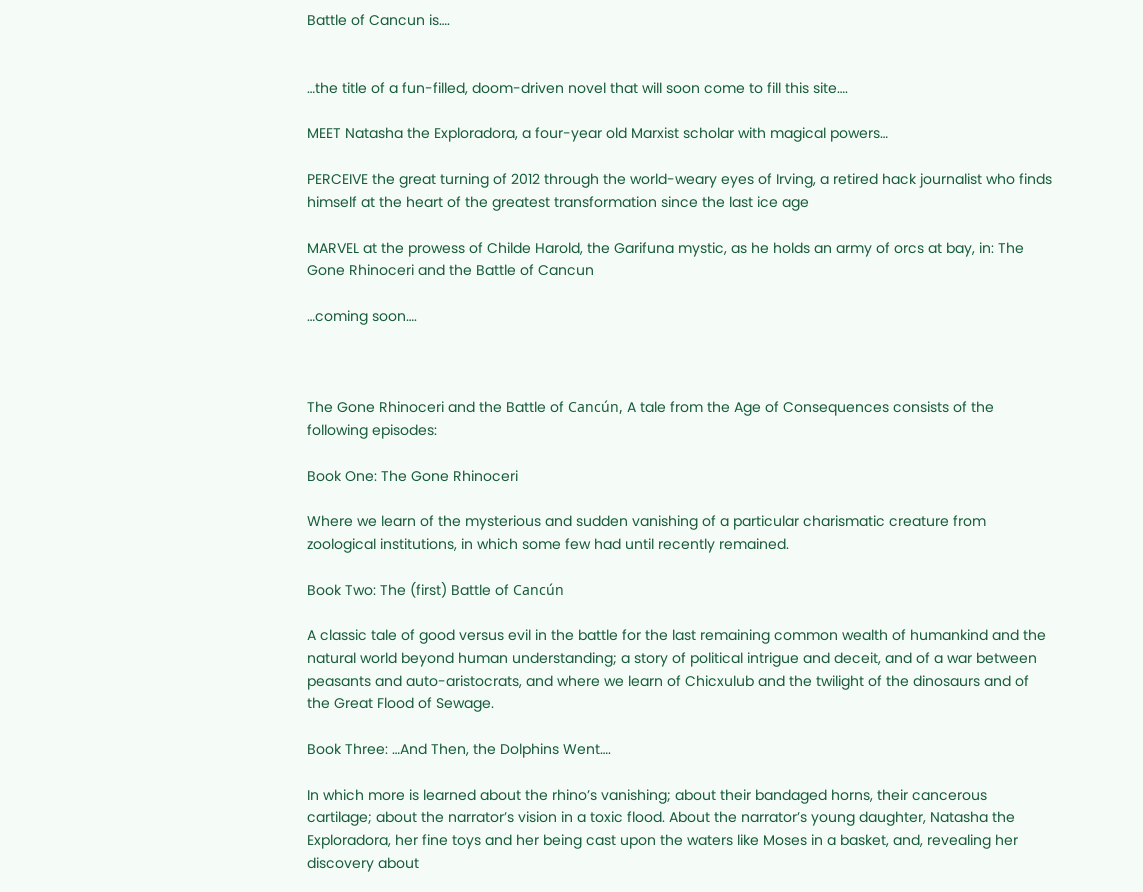Battle of Cancun is….


…the title of a fun-filled, doom-driven novel that will soon come to fill this site….

MEET Natasha the Exploradora, a four-year old Marxist scholar with magical powers…

PERCEIVE the great turning of 2012 through the world-weary eyes of Irving, a retired hack journalist who finds himself at the heart of the greatest transformation since the last ice age

MARVEL at the prowess of Childe Harold, the Garifuna mystic, as he holds an army of orcs at bay, in: The Gone Rhinoceri and the Battle of Cancun

…coming soon….



The Gone Rhinoceri and the Battle of Cancún, A tale from the Age of Consequences consists of the following episodes:

Book One: The Gone Rhinoceri

Where we learn of the mysterious and sudden vanishing of a particular charismatic creature from zoological institutions, in which some few had until recently remained.

Book Two: The (first) Battle of Cancún

A classic tale of good versus evil in the battle for the last remaining common wealth of humankind and the natural world beyond human understanding; a story of political intrigue and deceit, and of a war between peasants and auto-aristocrats, and where we learn of Chicxulub and the twilight of the dinosaurs and of the Great Flood of Sewage.

Book Three: …And Then, the Dolphins Went….

In which more is learned about the rhino’s vanishing; about their bandaged horns, their cancerous cartilage; about the narrator’s vision in a toxic flood. About the narrator’s young daughter, Natasha the Exploradora, her fine toys and her being cast upon the waters like Moses in a basket, and, revealing her discovery about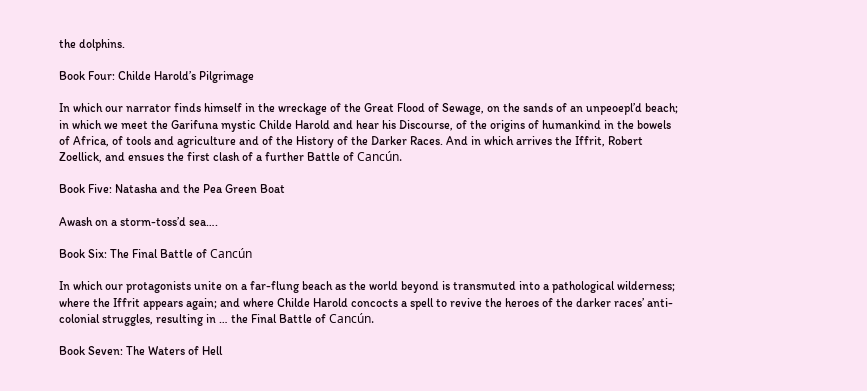the dolphins.

Book Four: Childe Harold’s Pilgrimage

In which our narrator finds himself in the wreckage of the Great Flood of Sewage, on the sands of an unpeoepl’d beach; in which we meet the Garifuna mystic Childe Harold and hear his Discourse, of the origins of humankind in the bowels of Africa, of tools and agriculture and of the History of the Darker Races. And in which arrives the Iffrit, Robert Zoellick, and ensues the first clash of a further Battle of Cancún.

Book Five: Natasha and the Pea Green Boat

Awash on a storm-toss’d sea….

Book Six: The Final Battle of Cancún

In which our protagonists unite on a far-flung beach as the world beyond is transmuted into a pathological wilderness; where the Iffrit appears again; and where Childe Harold concocts a spell to revive the heroes of the darker races’ anti-colonial struggles, resulting in … the Final Battle of Cancún.

Book Seven: The Waters of Hell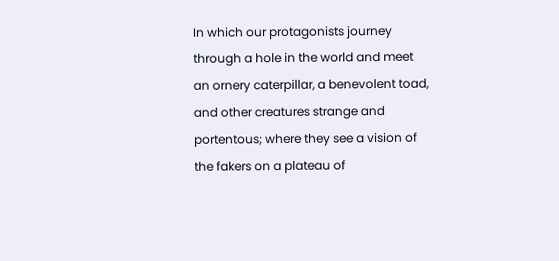In which our protagonists journey through a hole in the world and meet an ornery caterpillar, a benevolent toad, and other creatures strange and portentous; where they see a vision of the fakers on a plateau of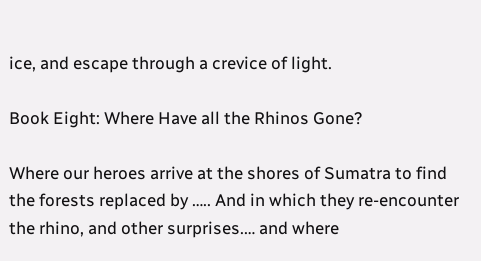ice, and escape through a crevice of light.

Book Eight: Where Have all the Rhinos Gone?

Where our heroes arrive at the shores of Sumatra to find the forests replaced by ….. And in which they re-encounter the rhino, and other surprises.… and where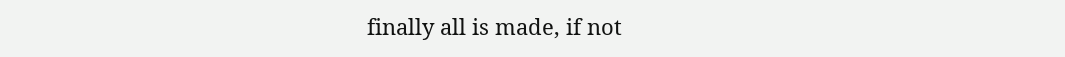finally all is made, if not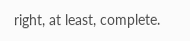right, at least, complete.